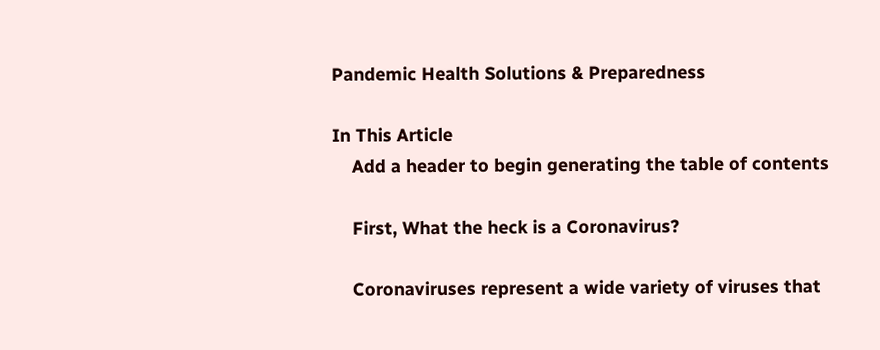Pandemic Health Solutions & Preparedness

In This Article
    Add a header to begin generating the table of contents

    First, What the heck is a Coronavirus?

    Coronaviruses represent a wide variety of viruses that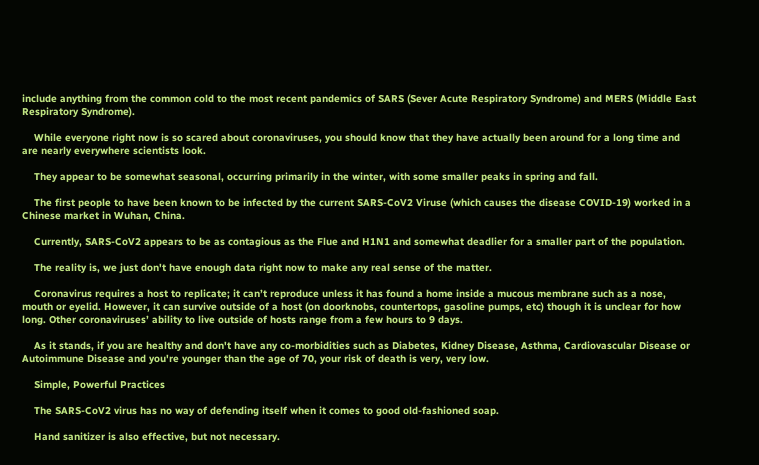include anything from the common cold to the most recent pandemics of SARS (Sever Acute Respiratory Syndrome) and MERS (Middle East Respiratory Syndrome).

    While everyone right now is so scared about coronaviruses, you should know that they have actually been around for a long time and are nearly everywhere scientists look.

    They appear to be somewhat seasonal, occurring primarily in the winter, with some smaller peaks in spring and fall.

    The first people to have been known to be infected by the current SARS-CoV2 Viruse (which causes the disease COVID-19) worked in a Chinese market in Wuhan, China.

    Currently, SARS-CoV2 appears to be as contagious as the Flue and H1N1 and somewhat deadlier for a smaller part of the population.

    The reality is, we just don't have enough data right now to make any real sense of the matter.

    Coronavirus requires a host to replicate; it can’t reproduce unless it has found a home inside a mucous membrane such as a nose, mouth or eyelid. However, it can survive outside of a host (on doorknobs, countertops, gasoline pumps, etc) though it is unclear for how long. Other coronaviruses’ ability to live outside of hosts range from a few hours to 9 days.

    As it stands, if you are healthy and don't have any co-morbidities such as Diabetes, Kidney Disease, Asthma, Cardiovascular Disease or Autoimmune Disease and you're younger than the age of 70, your risk of death is very, very low.

    Simple, Powerful Practices

    The SARS-CoV2 virus has no way of defending itself when it comes to good old-fashioned soap.

    Hand sanitizer is also effective, but not necessary.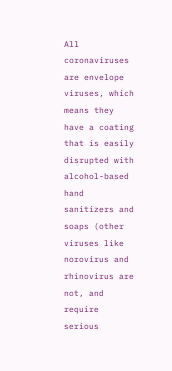All coronaviruses are envelope viruses, which means they have a coating that is easily disrupted with alcohol-based hand sanitizers and soaps (other viruses like norovirus and rhinovirus are not, and require serious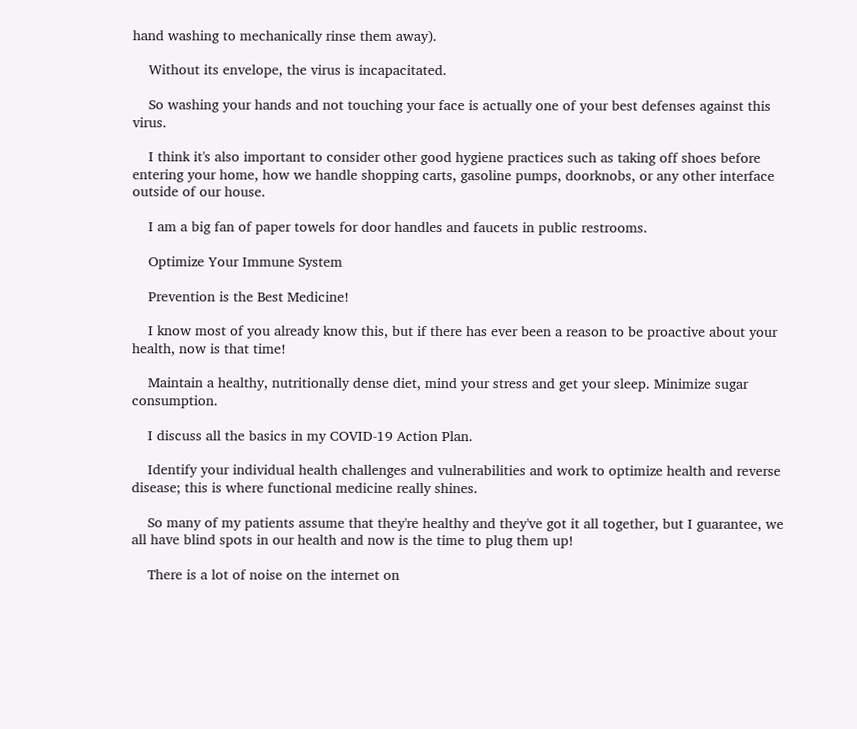hand washing to mechanically rinse them away).

    Without its envelope, the virus is incapacitated.

    So washing your hands and not touching your face is actually one of your best defenses against this virus.

    I think it's also important to consider other good hygiene practices such as taking off shoes before entering your home, how we handle shopping carts, gasoline pumps, doorknobs, or any other interface outside of our house.

    I am a big fan of paper towels for door handles and faucets in public restrooms.

    Optimize Your Immune System

    Prevention is the Best Medicine!

    I know most of you already know this, but if there has ever been a reason to be proactive about your health, now is that time!

    Maintain a healthy, nutritionally dense diet, mind your stress and get your sleep. Minimize sugar consumption.

    I discuss all the basics in my COVID-19 Action Plan.

    Identify your individual health challenges and vulnerabilities and work to optimize health and reverse disease; this is where functional medicine really shines.

    So many of my patients assume that they're healthy and they've got it all together, but I guarantee, we all have blind spots in our health and now is the time to plug them up!

    There is a lot of noise on the internet on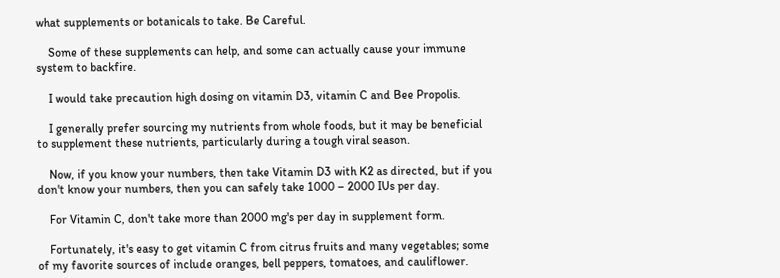what supplements or botanicals to take. Be Careful.

    Some of these supplements can help, and some can actually cause your immune system to backfire.

    I would take precaution high dosing on vitamin D3, vitamin C and Bee Propolis.

    I generally prefer sourcing my nutrients from whole foods, but it may be beneficial to supplement these nutrients, particularly during a tough viral season.

    Now, if you know your numbers, then take Vitamin D3 with K2 as directed, but if you don't know your numbers, then you can safely take 1000 – 2000 IUs per day.

    For Vitamin C, don't take more than 2000 mg's per day in supplement form.

    Fortunately, it's easy to get vitamin C from citrus fruits and many vegetables; some of my favorite sources of include oranges, bell peppers, tomatoes, and cauliflower.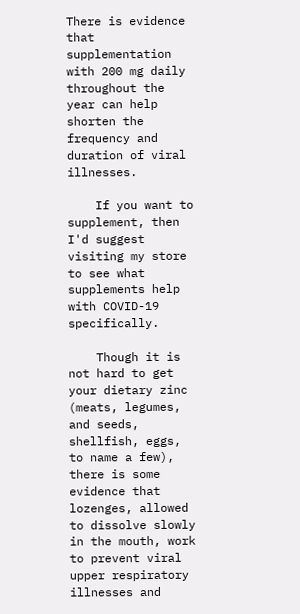There is evidence that supplementation with 200 mg daily throughout the year can help shorten the frequency and duration of viral illnesses.

    If you want to supplement, then I'd suggest visiting my store to see what supplements help with COVID-19 specifically.

    Though it is not hard to get your dietary zinc (meats, legumes, and seeds, shellfish, eggs, to name a few), there is some evidence that lozenges, allowed to dissolve slowly in the mouth, work to prevent viral upper respiratory illnesses and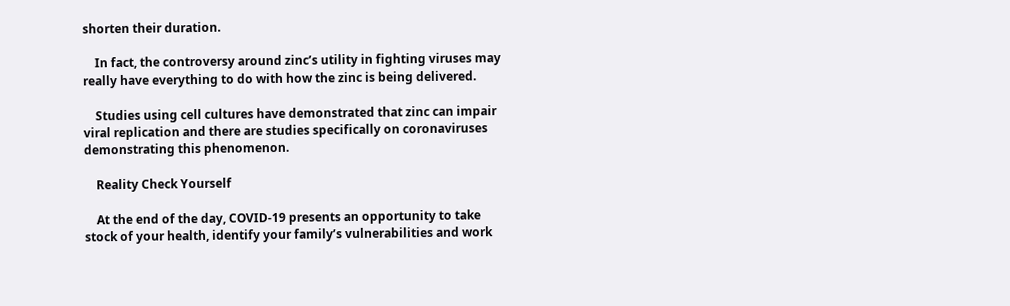shorten their duration.

    In fact, the controversy around zinc’s utility in fighting viruses may really have everything to do with how the zinc is being delivered.

    Studies using cell cultures have demonstrated that zinc can impair viral replication and there are studies specifically on coronaviruses demonstrating this phenomenon.

    Reality Check Yourself

    At the end of the day, COVID-19 presents an opportunity to take stock of your health, identify your family’s vulnerabilities and work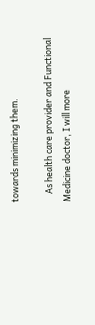towards minimizing them.

    As health care provider and Functional Medicine doctor, I will more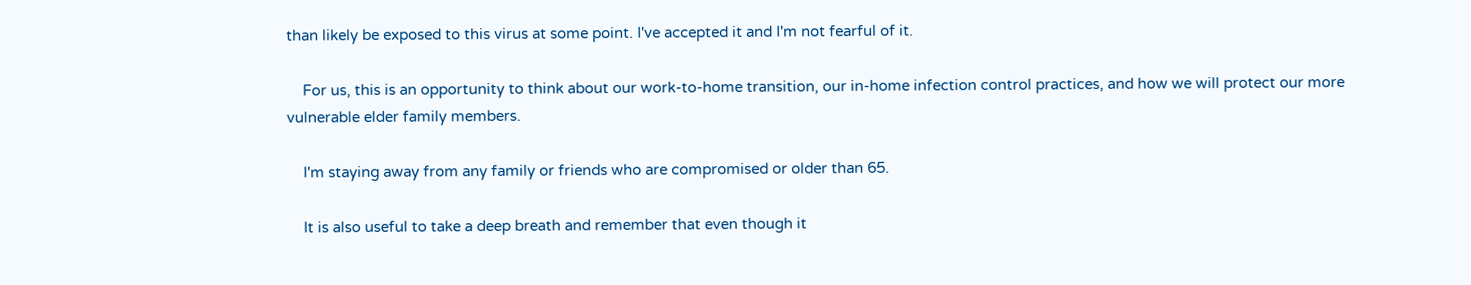than likely be exposed to this virus at some point. I've accepted it and I'm not fearful of it.

    For us, this is an opportunity to think about our work-to-home transition, our in-home infection control practices, and how we will protect our more vulnerable elder family members.

    I'm staying away from any family or friends who are compromised or older than 65.

    It is also useful to take a deep breath and remember that even though it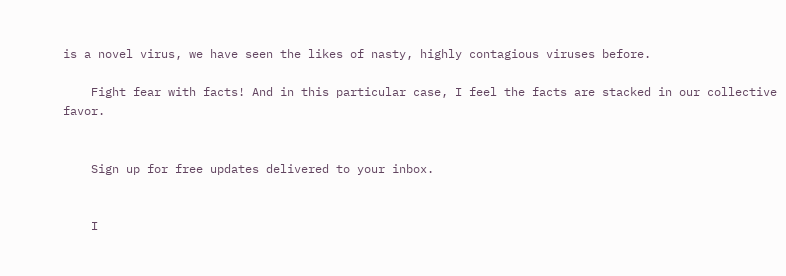is a novel virus, we have seen the likes of nasty, highly contagious viruses before.

    Fight fear with facts! And in this particular case, I feel the facts are stacked in our collective favor.


    Sign up for free updates delivered to your inbox.


    I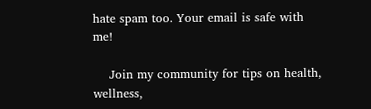hate spam too. Your email is safe with me!

    Join my community for tips on health, wellness,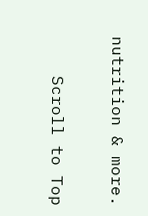nutrition & more.

    Scroll to Top